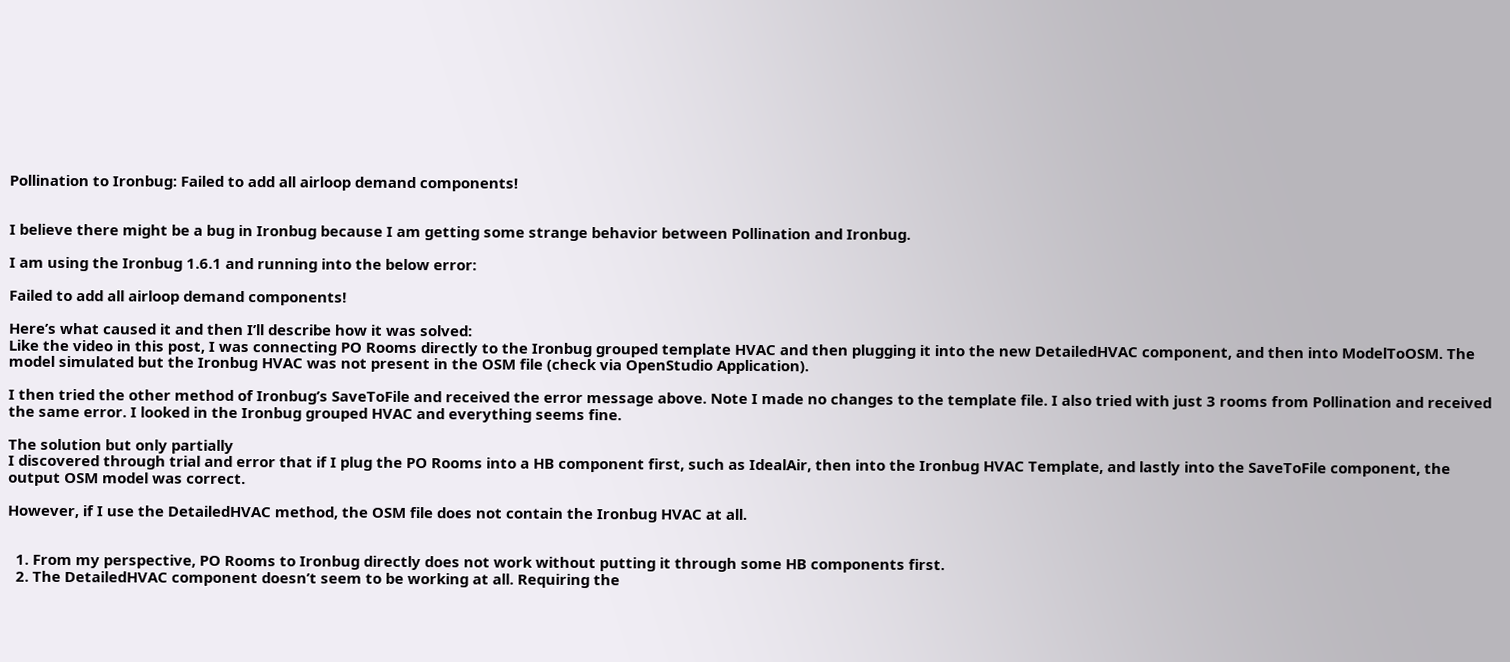Pollination to Ironbug: Failed to add all airloop demand components!


I believe there might be a bug in Ironbug because I am getting some strange behavior between Pollination and Ironbug.

I am using the Ironbug 1.6.1 and running into the below error:

Failed to add all airloop demand components!

Here’s what caused it and then I’ll describe how it was solved:
Like the video in this post, I was connecting PO Rooms directly to the Ironbug grouped template HVAC and then plugging it into the new DetailedHVAC component, and then into ModelToOSM. The model simulated but the Ironbug HVAC was not present in the OSM file (check via OpenStudio Application).

I then tried the other method of Ironbug’s SaveToFile and received the error message above. Note I made no changes to the template file. I also tried with just 3 rooms from Pollination and received the same error. I looked in the Ironbug grouped HVAC and everything seems fine.

The solution but only partially
I discovered through trial and error that if I plug the PO Rooms into a HB component first, such as IdealAir, then into the Ironbug HVAC Template, and lastly into the SaveToFile component, the output OSM model was correct.

However, if I use the DetailedHVAC method, the OSM file does not contain the Ironbug HVAC at all.


  1. From my perspective, PO Rooms to Ironbug directly does not work without putting it through some HB components first.
  2. The DetailedHVAC component doesn’t seem to be working at all. Requiring the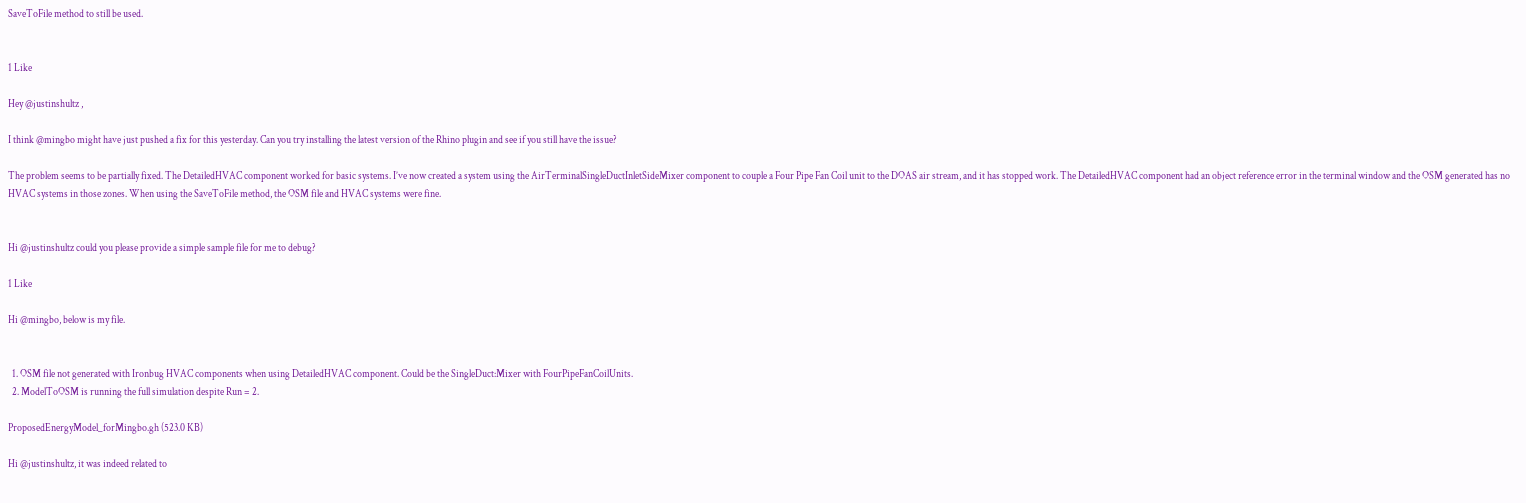SaveToFile method to still be used.


1 Like

Hey @justinshultz ,

I think @mingbo might have just pushed a fix for this yesterday. Can you try installing the latest version of the Rhino plugin and see if you still have the issue?

The problem seems to be partially fixed. The DetailedHVAC component worked for basic systems. I’ve now created a system using the AirTerminalSingleDuctInletSideMixer component to couple a Four Pipe Fan Coil unit to the DOAS air stream, and it has stopped work. The DetailedHVAC component had an object reference error in the terminal window and the OSM generated has no HVAC systems in those zones. When using the SaveToFile method, the OSM file and HVAC systems were fine.


Hi @justinshultz could you please provide a simple sample file for me to debug?

1 Like

Hi @mingbo, below is my file.


  1. OSM file not generated with Ironbug HVAC components when using DetailedHVAC component. Could be the SingleDuct:Mixer with FourPipeFanCoilUnits.
  2. ModelToOSM is running the full simulation despite Run = 2.

ProposedEnergyModel_forMingbo.gh (523.0 KB)

Hi @justinshultz, it was indeed related to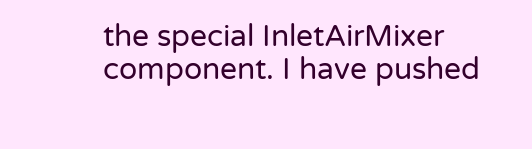the special InletAirMixer component. I have pushed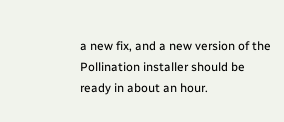a new fix, and a new version of the Pollination installer should be ready in about an hour.